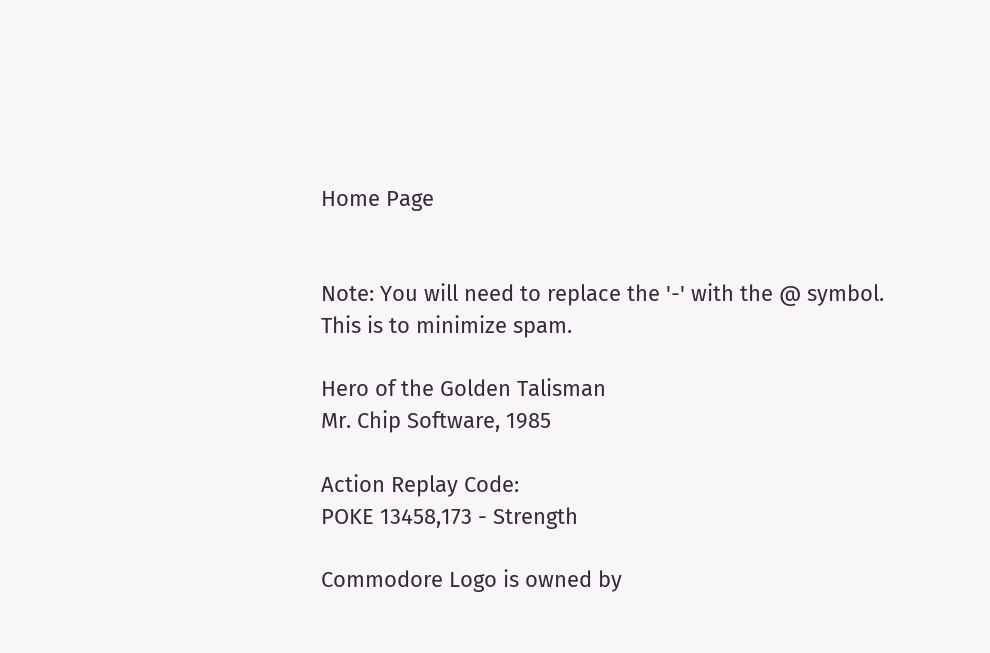Home Page


Note: You will need to replace the '-' with the @ symbol.
This is to minimize spam.

Hero of the Golden Talisman
Mr. Chip Software, 1985

Action Replay Code:
POKE 13458,173 - Strength

Commodore Logo is owned by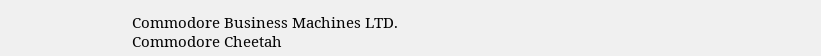Commodore Business Machines LTD.
Commodore Cheetah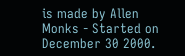is made by Allen Monks - Started on December 30 2000.